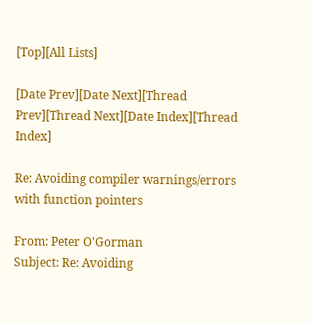[Top][All Lists]

[Date Prev][Date Next][Thread Prev][Thread Next][Date Index][Thread Index]

Re: Avoiding compiler warnings/errors with function pointers

From: Peter O'Gorman
Subject: Re: Avoiding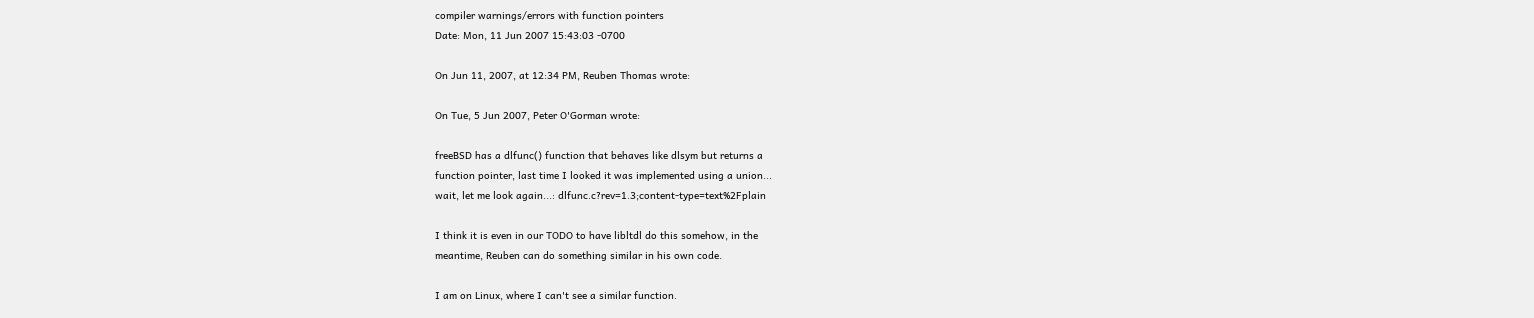compiler warnings/errors with function pointers
Date: Mon, 11 Jun 2007 15:43:03 -0700

On Jun 11, 2007, at 12:34 PM, Reuben Thomas wrote:

On Tue, 5 Jun 2007, Peter O'Gorman wrote:

freeBSD has a dlfunc() function that behaves like dlsym but returns a
function pointer, last time I looked it was implemented using a union...
wait, let me look again...: dlfunc.c?rev=1.3;content-type=text%2Fplain

I think it is even in our TODO to have libltdl do this somehow, in the
meantime, Reuben can do something similar in his own code.

I am on Linux, where I can't see a similar function.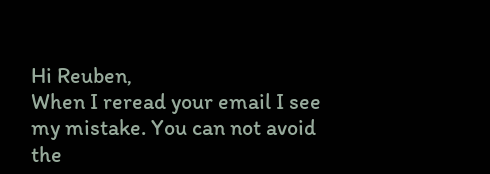Hi Reuben,
When I reread your email I see my mistake. You can not avoid the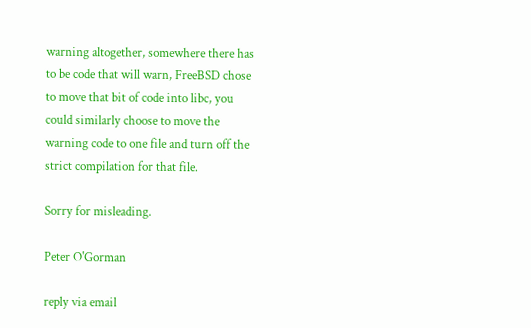warning altogether, somewhere there has to be code that will warn, FreeBSD chose to move that bit of code into libc, you could similarly choose to move the warning code to one file and turn off the strict compilation for that file.

Sorry for misleading.

Peter O'Gorman

reply via email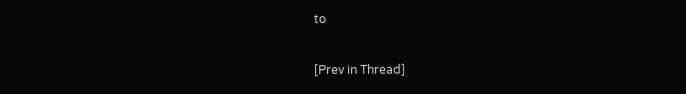to

[Prev in Thread]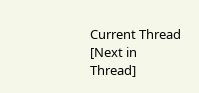Current Thread [Next in Thread]